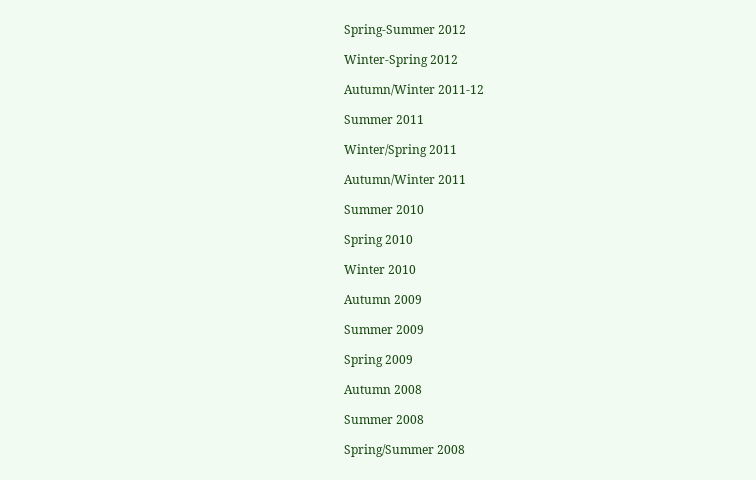Spring-Summer 2012

Winter-Spring 2012

Autumn/Winter 2011-12

Summer 2011

Winter/Spring 2011

Autumn/Winter 2011

Summer 2010

Spring 2010

Winter 2010

Autumn 2009

Summer 2009

Spring 2009

Autumn 2008

Summer 2008

Spring/Summer 2008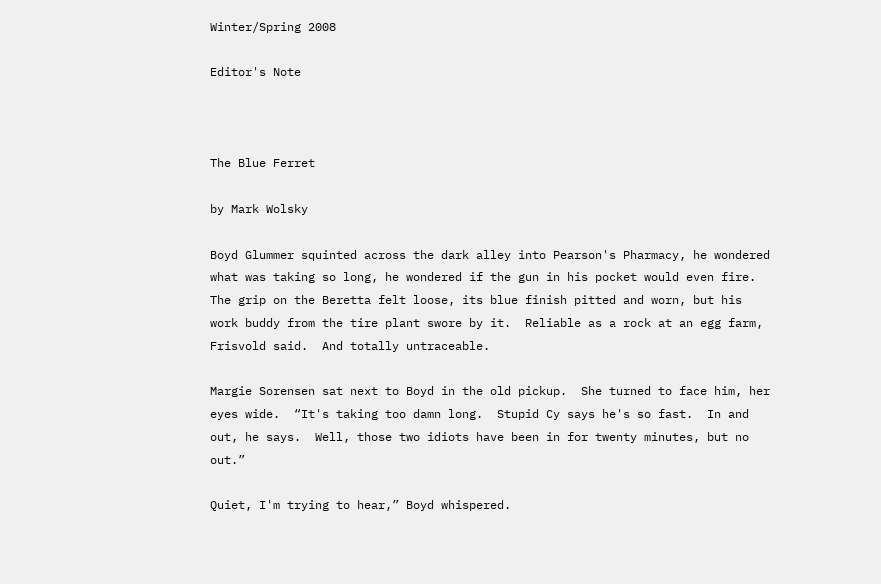Winter/Spring 2008

Editor's Note



The Blue Ferret

by Mark Wolsky

Boyd Glummer squinted across the dark alley into Pearson's Pharmacy, he wondered what was taking so long, he wondered if the gun in his pocket would even fire.  The grip on the Beretta felt loose, its blue finish pitted and worn, but his work buddy from the tire plant swore by it.  Reliable as a rock at an egg farm, Frisvold said.  And totally untraceable.

Margie Sorensen sat next to Boyd in the old pickup.  She turned to face him, her eyes wide.  “It's taking too damn long.  Stupid Cy says he's so fast.  In and out, he says.  Well, those two idiots have been in for twenty minutes, but no out.”

Quiet, I'm trying to hear,” Boyd whispered.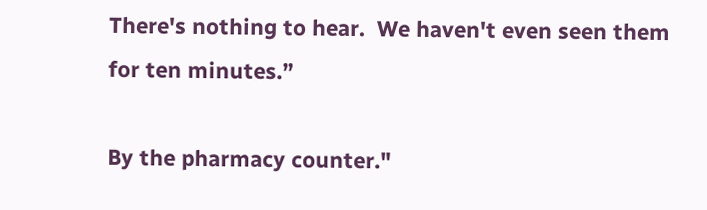There's nothing to hear.  We haven't even seen them for ten minutes.”

By the pharmacy counter."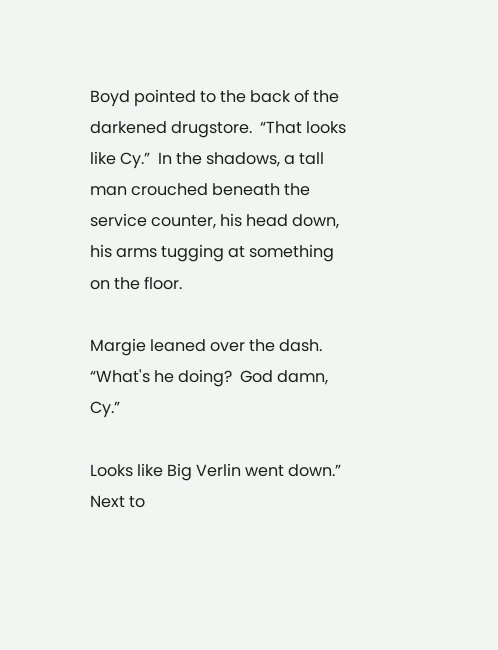Boyd pointed to the back of the darkened drugstore.  “That looks like Cy.”  In the shadows, a tall man crouched beneath the service counter, his head down, his arms tugging at something on the floor.

Margie leaned over the dash.  “What's he doing?  God damn, Cy.”

Looks like Big Verlin went down.”  Next to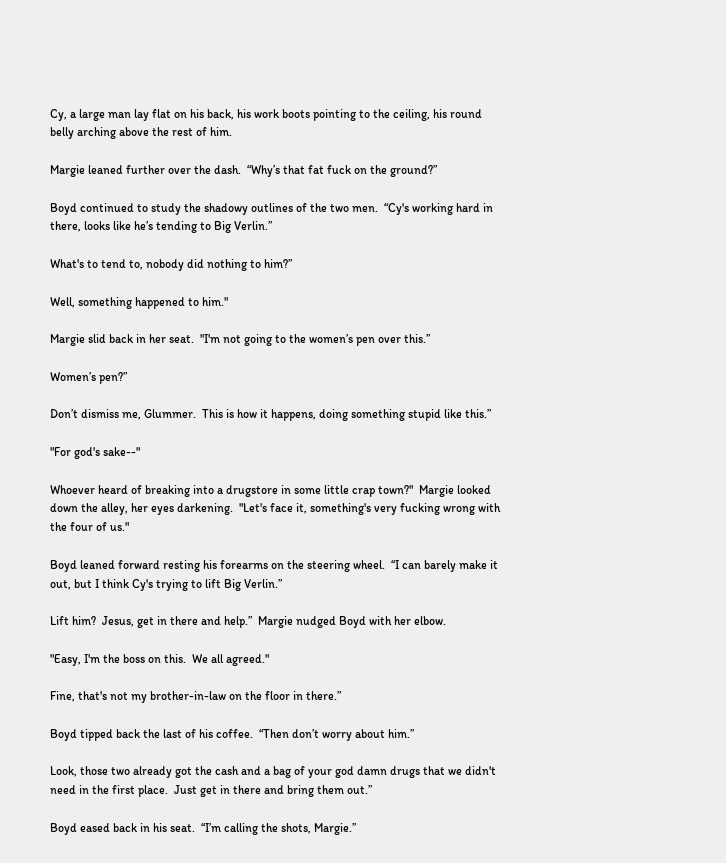Cy, a large man lay flat on his back, his work boots pointing to the ceiling, his round belly arching above the rest of him.

Margie leaned further over the dash.  “Why’s that fat fuck on the ground?”

Boyd continued to study the shadowy outlines of the two men.  “Cy's working hard in there, looks like he’s tending to Big Verlin.”

What's to tend to, nobody did nothing to him?”

Well, something happened to him."

Margie slid back in her seat.  "I'm not going to the women’s pen over this.”

Women’s pen?”

Don’t dismiss me, Glummer.  This is how it happens, doing something stupid like this.”

"For god's sake--"

Whoever heard of breaking into a drugstore in some little crap town?"  Margie looked down the alley, her eyes darkening.  "Let's face it, something's very fucking wrong with the four of us."

Boyd leaned forward resting his forearms on the steering wheel.  “I can barely make it out, but I think Cy's trying to lift Big Verlin.”

Lift him?  Jesus, get in there and help.”  Margie nudged Boyd with her elbow.

"Easy, I'm the boss on this.  We all agreed."

Fine, that's not my brother-in-law on the floor in there.”

Boyd tipped back the last of his coffee.  “Then don’t worry about him.”

Look, those two already got the cash and a bag of your god damn drugs that we didn't need in the first place.  Just get in there and bring them out.”

Boyd eased back in his seat.  “I’m calling the shots, Margie.”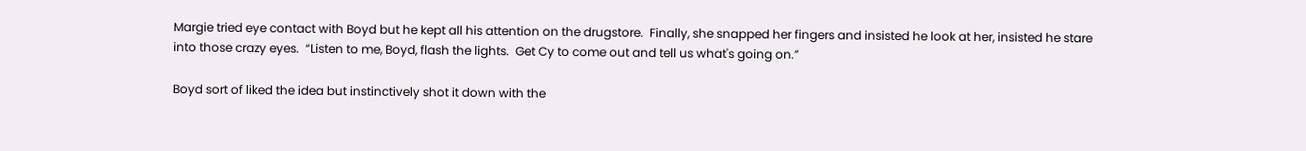Margie tried eye contact with Boyd but he kept all his attention on the drugstore.  Finally, she snapped her fingers and insisted he look at her, insisted he stare into those crazy eyes.  “Listen to me, Boyd, flash the lights.  Get Cy to come out and tell us what's going on.”

Boyd sort of liked the idea but instinctively shot it down with the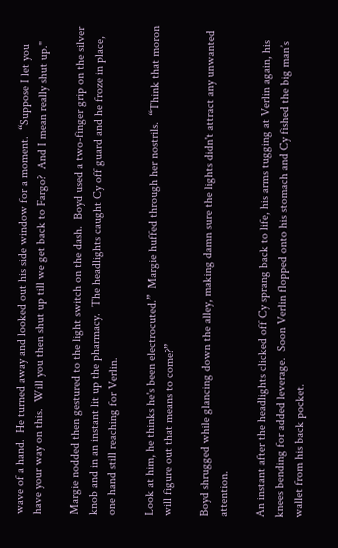wave of a hand.  He turned away and looked out his side window for a moment.  “Suppose I let you have your way on this.  Will you then shut up till we get back to Fargo?  And I mean really shut up."

Margie nodded then gestured to the light switch on the dash.  Boyd used a two-finger grip on the silver knob and in an instant lit up the pharmacy.  The headlights caught Cy off guard and he froze in place, one hand still reaching for Verlin.

Look at him, he thinks he's been electrocuted.”  Margie huffed through her nostrils.  “Think that moron will figure out that means to come?”

Boyd shrugged while glancing down the alley, making damn sure the lights didn't attract any unwanted attention.

An instant after the headlights clicked off Cy sprang back to life, his arms tugging at Verlin again, his knees bending for added leverage.  Soon Verlin flopped onto his stomach and Cy fished the big man’s wallet from his back pocket.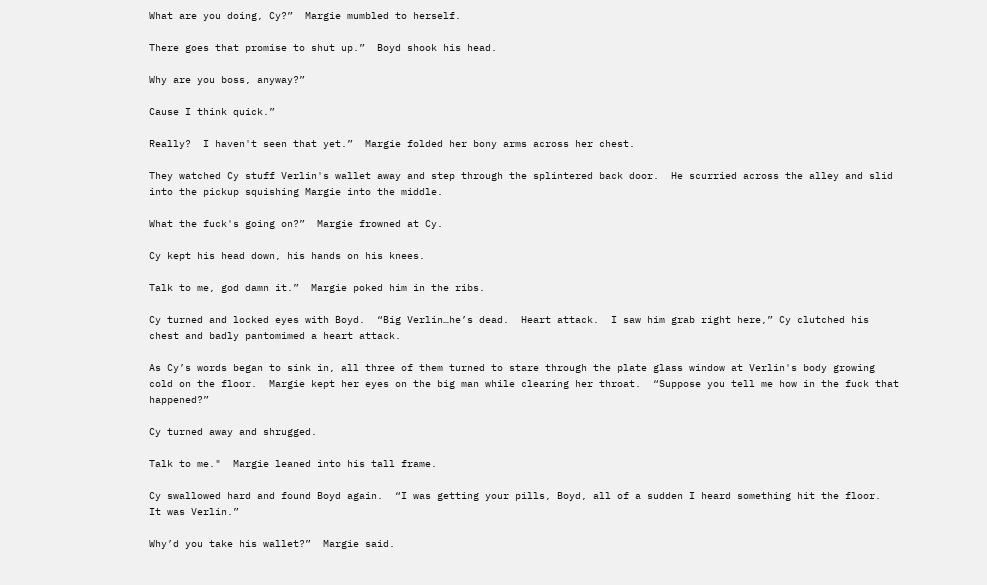What are you doing, Cy?”  Margie mumbled to herself.

There goes that promise to shut up.”  Boyd shook his head.

Why are you boss, anyway?”

Cause I think quick.”

Really?  I haven't seen that yet.”  Margie folded her bony arms across her chest.

They watched Cy stuff Verlin's wallet away and step through the splintered back door.  He scurried across the alley and slid into the pickup squishing Margie into the middle.

What the fuck's going on?”  Margie frowned at Cy.

Cy kept his head down, his hands on his knees.

Talk to me, god damn it.”  Margie poked him in the ribs.

Cy turned and locked eyes with Boyd.  “Big Verlin…he’s dead.  Heart attack.  I saw him grab right here,” Cy clutched his chest and badly pantomimed a heart attack.

As Cy’s words began to sink in, all three of them turned to stare through the plate glass window at Verlin's body growing cold on the floor.  Margie kept her eyes on the big man while clearing her throat.  “Suppose you tell me how in the fuck that happened?”

Cy turned away and shrugged.

Talk to me."  Margie leaned into his tall frame.

Cy swallowed hard and found Boyd again.  “I was getting your pills, Boyd, all of a sudden I heard something hit the floor.  It was Verlin.”

Why’d you take his wallet?”  Margie said.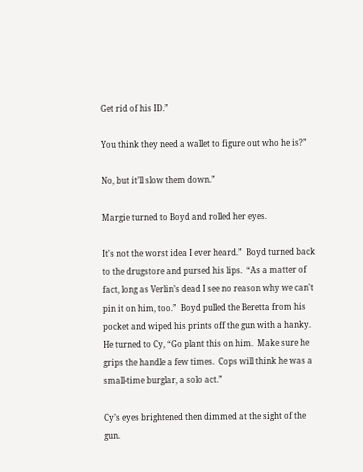Get rid of his ID.”

You think they need a wallet to figure out who he is?”

No, but it’ll slow them down.”

Margie turned to Boyd and rolled her eyes.

It's not the worst idea I ever heard.”  Boyd turned back to the drugstore and pursed his lips.  “As a matter of fact, long as Verlin’s dead I see no reason why we can't pin it on him, too.”  Boyd pulled the Beretta from his pocket and wiped his prints off the gun with a hanky.  He turned to Cy, “Go plant this on him.  Make sure he grips the handle a few times.  Cops will think he was a small-time burglar, a solo act.”

Cy’s eyes brightened then dimmed at the sight of the gun.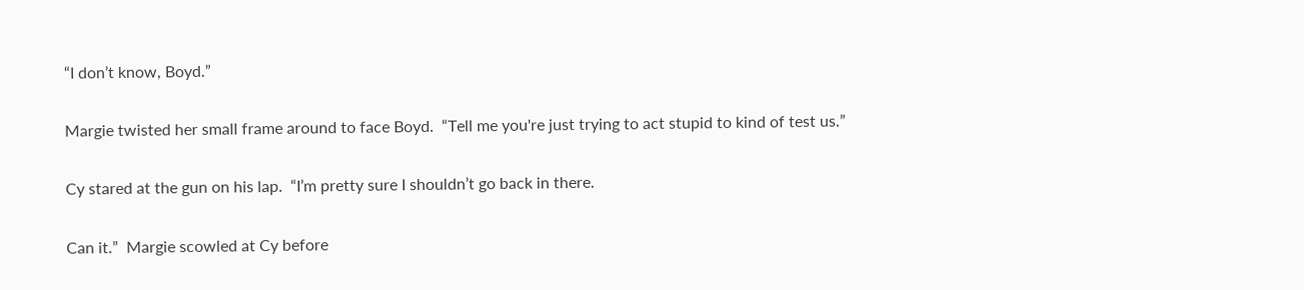“I don’t know, Boyd.”

Margie twisted her small frame around to face Boyd.  “Tell me you're just trying to act stupid to kind of test us.”

Cy stared at the gun on his lap.  “I’m pretty sure I shouldn’t go back in there.

Can it.”  Margie scowled at Cy before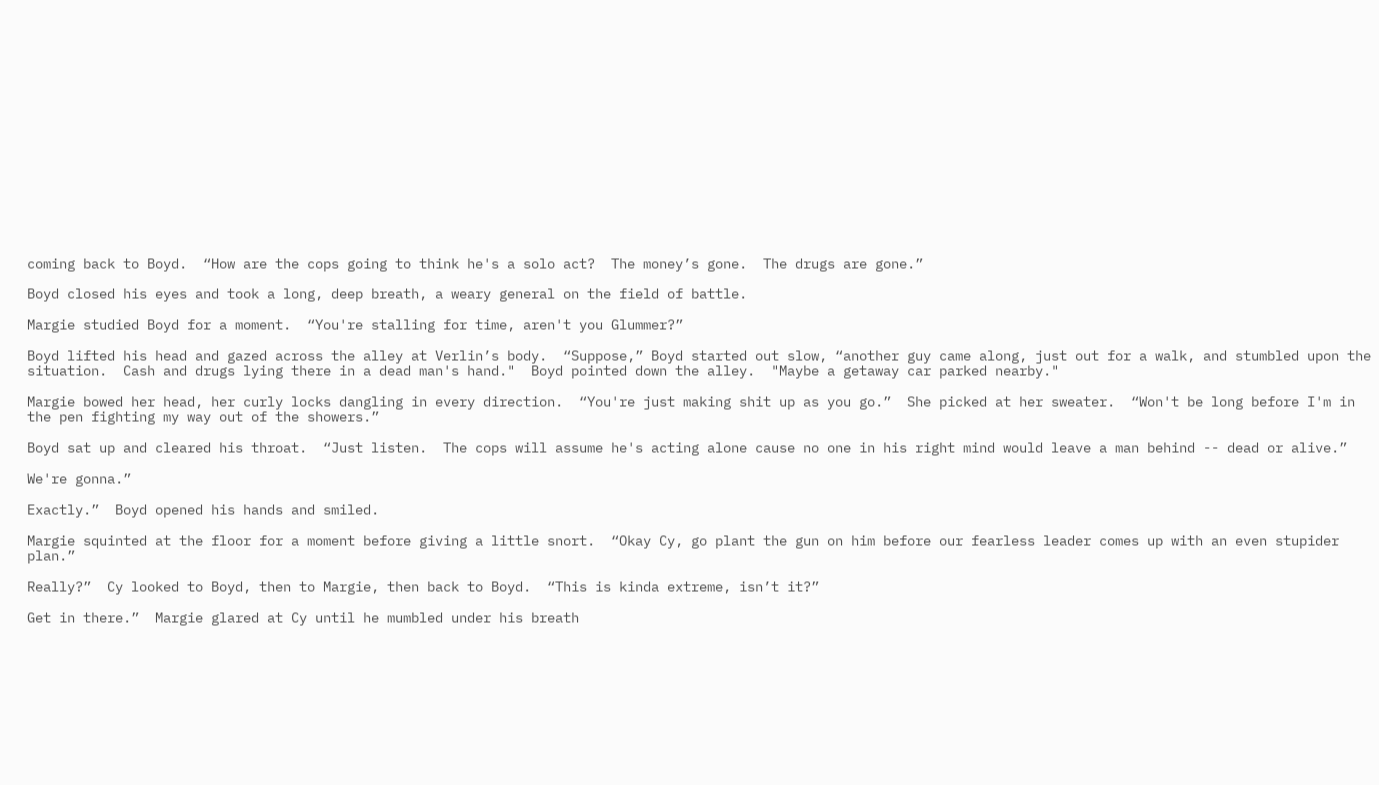coming back to Boyd.  “How are the cops going to think he's a solo act?  The money’s gone.  The drugs are gone.”

Boyd closed his eyes and took a long, deep breath, a weary general on the field of battle.

Margie studied Boyd for a moment.  “You're stalling for time, aren't you Glummer?”

Boyd lifted his head and gazed across the alley at Verlin’s body.  “Suppose,” Boyd started out slow, “another guy came along, just out for a walk, and stumbled upon the situation.  Cash and drugs lying there in a dead man's hand."  Boyd pointed down the alley.  "Maybe a getaway car parked nearby."

Margie bowed her head, her curly locks dangling in every direction.  “You're just making shit up as you go.”  She picked at her sweater.  “Won't be long before I'm in the pen fighting my way out of the showers.”

Boyd sat up and cleared his throat.  “Just listen.  The cops will assume he's acting alone cause no one in his right mind would leave a man behind -- dead or alive.”

We're gonna.”

Exactly.”  Boyd opened his hands and smiled.

Margie squinted at the floor for a moment before giving a little snort.  “Okay Cy, go plant the gun on him before our fearless leader comes up with an even stupider plan.”

Really?”  Cy looked to Boyd, then to Margie, then back to Boyd.  “This is kinda extreme, isn’t it?”

Get in there.”  Margie glared at Cy until he mumbled under his breath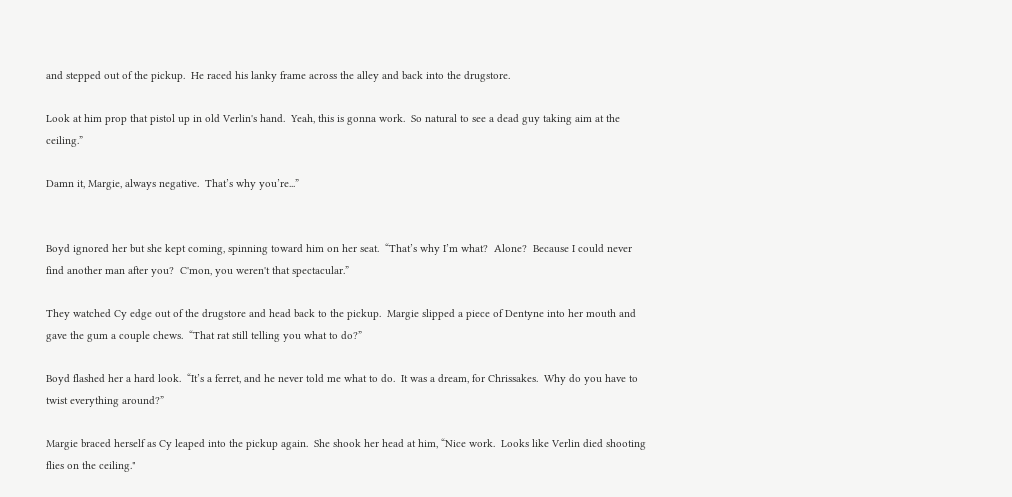and stepped out of the pickup.  He raced his lanky frame across the alley and back into the drugstore.

Look at him prop that pistol up in old Verlin's hand.  Yeah, this is gonna work.  So natural to see a dead guy taking aim at the ceiling.”

Damn it, Margie, always negative.  That’s why you’re...”


Boyd ignored her but she kept coming, spinning toward him on her seat.  “That’s why I’m what?  Alone?  Because I could never find another man after you?  C'mon, you weren't that spectacular.”

They watched Cy edge out of the drugstore and head back to the pickup.  Margie slipped a piece of Dentyne into her mouth and gave the gum a couple chews.  “That rat still telling you what to do?”

Boyd flashed her a hard look.  “It’s a ferret, and he never told me what to do.  It was a dream, for Chrissakes.  Why do you have to twist everything around?”

Margie braced herself as Cy leaped into the pickup again.  She shook her head at him, “Nice work.  Looks like Verlin died shooting flies on the ceiling."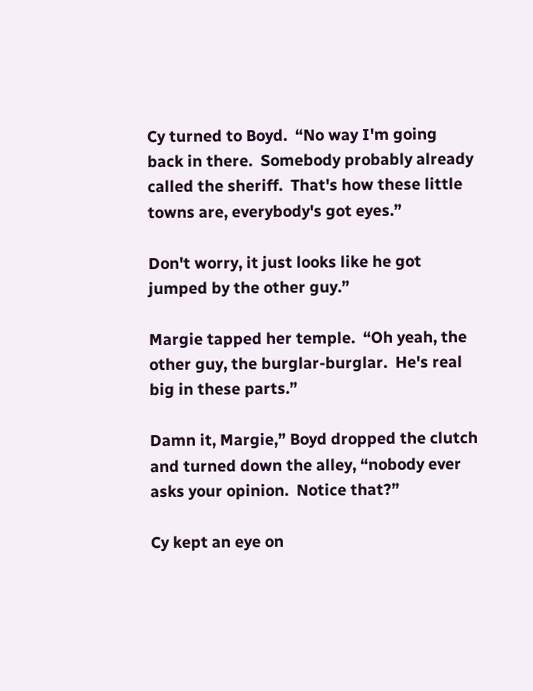Cy turned to Boyd.  “No way I'm going back in there.  Somebody probably already called the sheriff.  That's how these little towns are, everybody's got eyes.”

Don't worry, it just looks like he got jumped by the other guy.”

Margie tapped her temple.  “Oh yeah, the other guy, the burglar-burglar.  He's real big in these parts.”

Damn it, Margie,” Boyd dropped the clutch and turned down the alley, “nobody ever asks your opinion.  Notice that?”

Cy kept an eye on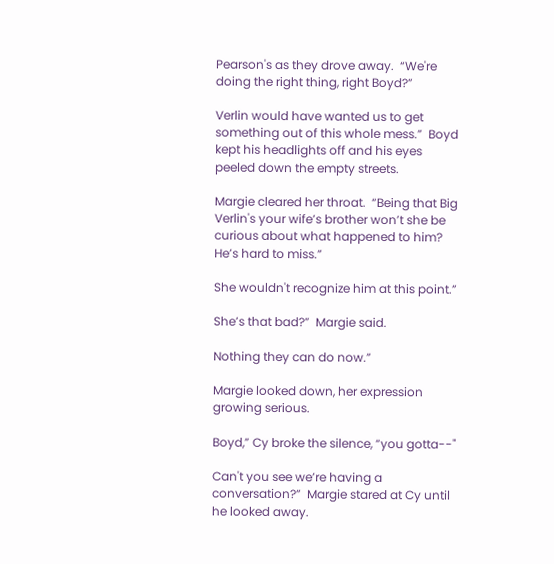Pearson's as they drove away.  “We're doing the right thing, right Boyd?”

Verlin would have wanted us to get something out of this whole mess.”  Boyd kept his headlights off and his eyes peeled down the empty streets.

Margie cleared her throat.  “Being that Big Verlin's your wife’s brother won’t she be curious about what happened to him?  He’s hard to miss.”

She wouldn't recognize him at this point.”

She’s that bad?”  Margie said.

Nothing they can do now.”

Margie looked down, her expression growing serious.

Boyd,” Cy broke the silence, “you gotta--"

Can't you see we’re having a conversation?”  Margie stared at Cy until he looked away.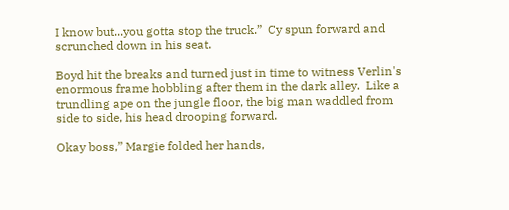I know but...you gotta stop the truck.”  Cy spun forward and scrunched down in his seat.

Boyd hit the breaks and turned just in time to witness Verlin's enormous frame hobbling after them in the dark alley.  Like a trundling ape on the jungle floor, the big man waddled from side to side, his head drooping forward.

Okay boss,” Margie folded her hands,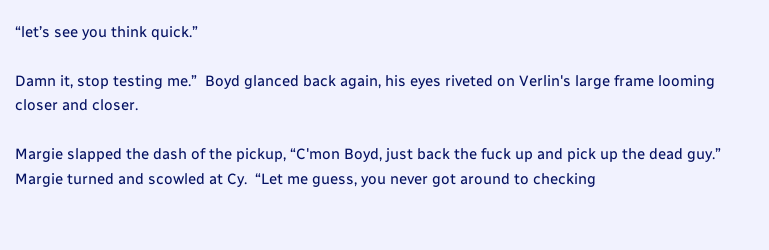“let’s see you think quick.”

Damn it, stop testing me.”  Boyd glanced back again, his eyes riveted on Verlin's large frame looming closer and closer.

Margie slapped the dash of the pickup, “C'mon Boyd, just back the fuck up and pick up the dead guy.”  Margie turned and scowled at Cy.  “Let me guess, you never got around to checking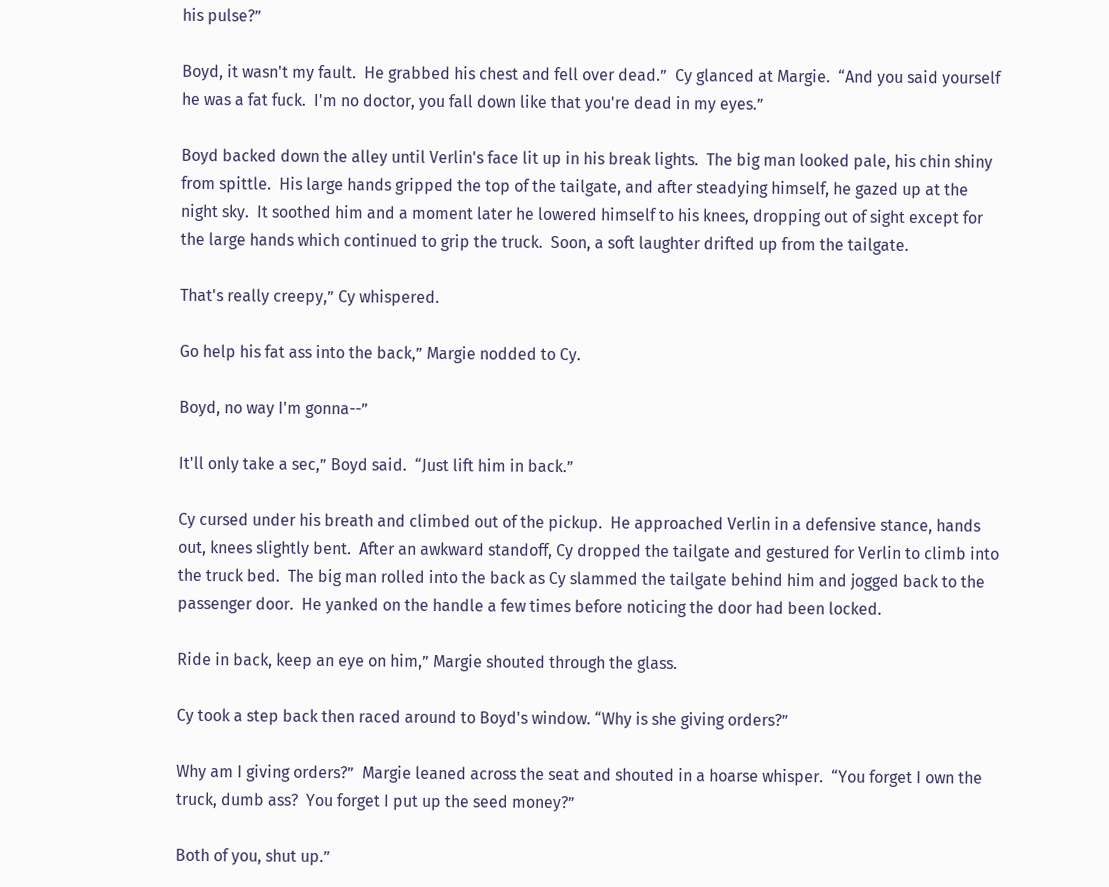his pulse?”

Boyd, it wasn't my fault.  He grabbed his chest and fell over dead.”  Cy glanced at Margie.  “And you said yourself he was a fat fuck.  I'm no doctor, you fall down like that you're dead in my eyes.”

Boyd backed down the alley until Verlin's face lit up in his break lights.  The big man looked pale, his chin shiny from spittle.  His large hands gripped the top of the tailgate, and after steadying himself, he gazed up at the night sky.  It soothed him and a moment later he lowered himself to his knees, dropping out of sight except for the large hands which continued to grip the truck.  Soon, a soft laughter drifted up from the tailgate.

That's really creepy,” Cy whispered.

Go help his fat ass into the back,” Margie nodded to Cy.

Boyd, no way I'm gonna--”

It'll only take a sec,” Boyd said.  “Just lift him in back.”

Cy cursed under his breath and climbed out of the pickup.  He approached Verlin in a defensive stance, hands out, knees slightly bent.  After an awkward standoff, Cy dropped the tailgate and gestured for Verlin to climb into the truck bed.  The big man rolled into the back as Cy slammed the tailgate behind him and jogged back to the passenger door.  He yanked on the handle a few times before noticing the door had been locked.

Ride in back, keep an eye on him,” Margie shouted through the glass.

Cy took a step back then raced around to Boyd's window. “Why is she giving orders?”

Why am I giving orders?”  Margie leaned across the seat and shouted in a hoarse whisper.  “You forget I own the truck, dumb ass?  You forget I put up the seed money?”

Both of you, shut up.”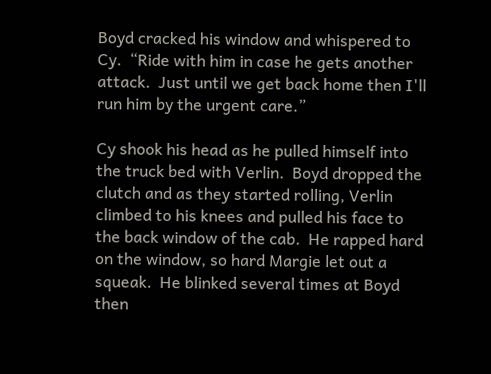Boyd cracked his window and whispered to Cy.  “Ride with him in case he gets another attack.  Just until we get back home then I'll run him by the urgent care.”

Cy shook his head as he pulled himself into the truck bed with Verlin.  Boyd dropped the clutch and as they started rolling, Verlin climbed to his knees and pulled his face to the back window of the cab.  He rapped hard on the window, so hard Margie let out a squeak.  He blinked several times at Boyd then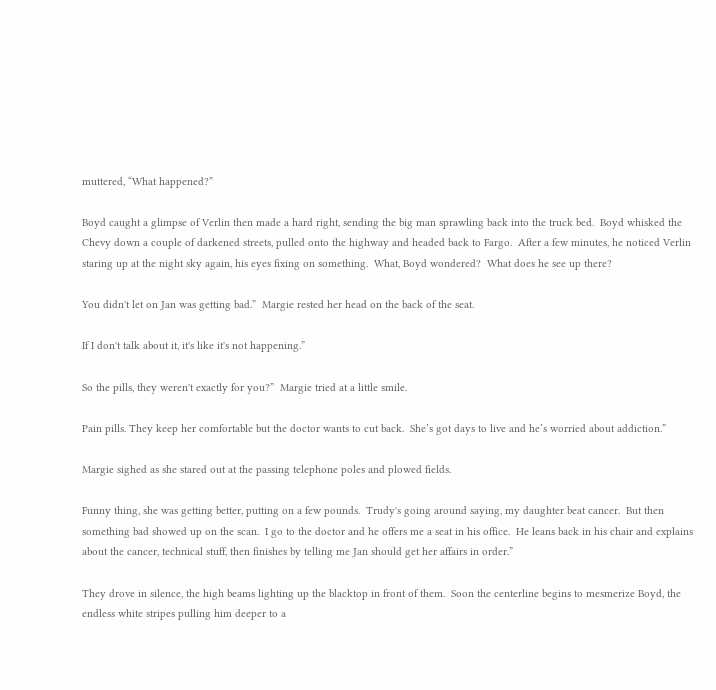muttered, “What happened?”

Boyd caught a glimpse of Verlin then made a hard right, sending the big man sprawling back into the truck bed.  Boyd whisked the Chevy down a couple of darkened streets, pulled onto the highway and headed back to Fargo.  After a few minutes, he noticed Verlin staring up at the night sky again, his eyes fixing on something.  What, Boyd wondered?  What does he see up there?

You didn't let on Jan was getting bad.”  Margie rested her head on the back of the seat.

If I don't talk about it, it's like it's not happening.”

So the pills, they weren't exactly for you?”  Margie tried at a little smile.

Pain pills. They keep her comfortable but the doctor wants to cut back.  She’s got days to live and he’s worried about addiction.”

Margie sighed as she stared out at the passing telephone poles and plowed fields.

Funny thing, she was getting better, putting on a few pounds.  Trudy's going around saying, my daughter beat cancer.  But then something bad showed up on the scan.  I go to the doctor and he offers me a seat in his office.  He leans back in his chair and explains about the cancer, technical stuff, then finishes by telling me Jan should get her affairs in order.”

They drove in silence, the high beams lighting up the blacktop in front of them.  Soon the centerline begins to mesmerize Boyd, the endless white stripes pulling him deeper to a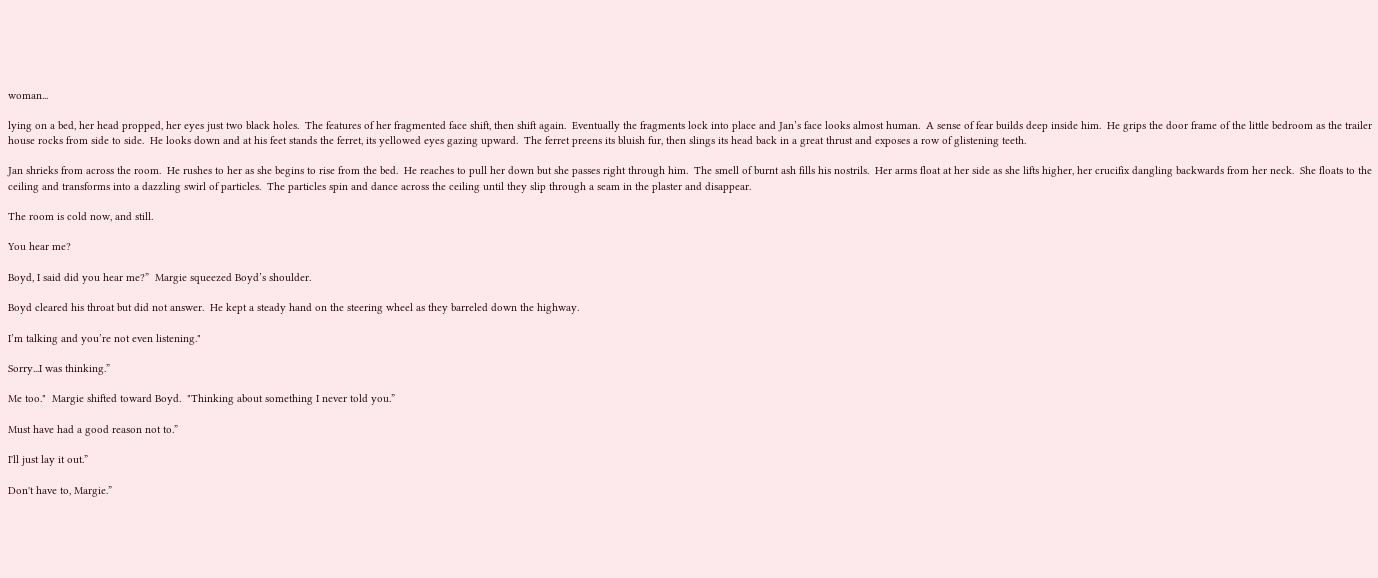woman...

lying on a bed, her head propped, her eyes just two black holes.  The features of her fragmented face shift, then shift again.  Eventually the fragments lock into place and Jan’s face looks almost human.  A sense of fear builds deep inside him.  He grips the door frame of the little bedroom as the trailer house rocks from side to side.  He looks down and at his feet stands the ferret, its yellowed eyes gazing upward.  The ferret preens its bluish fur, then slings its head back in a great thrust and exposes a row of glistening teeth.

Jan shrieks from across the room.  He rushes to her as she begins to rise from the bed.  He reaches to pull her down but she passes right through him.  The smell of burnt ash fills his nostrils.  Her arms float at her side as she lifts higher, her crucifix dangling backwards from her neck.  She floats to the ceiling and transforms into a dazzling swirl of particles.  The particles spin and dance across the ceiling until they slip through a seam in the plaster and disappear.

The room is cold now, and still.

You hear me?

Boyd, I said did you hear me?”  Margie squeezed Boyd’s shoulder.

Boyd cleared his throat but did not answer.  He kept a steady hand on the steering wheel as they barreled down the highway.

I’m talking and you’re not even listening."

Sorry...I was thinking.”

Me too."  Margie shifted toward Boyd.  "Thinking about something I never told you.”

Must have had a good reason not to.”

I'll just lay it out.”

Don't have to, Margie.”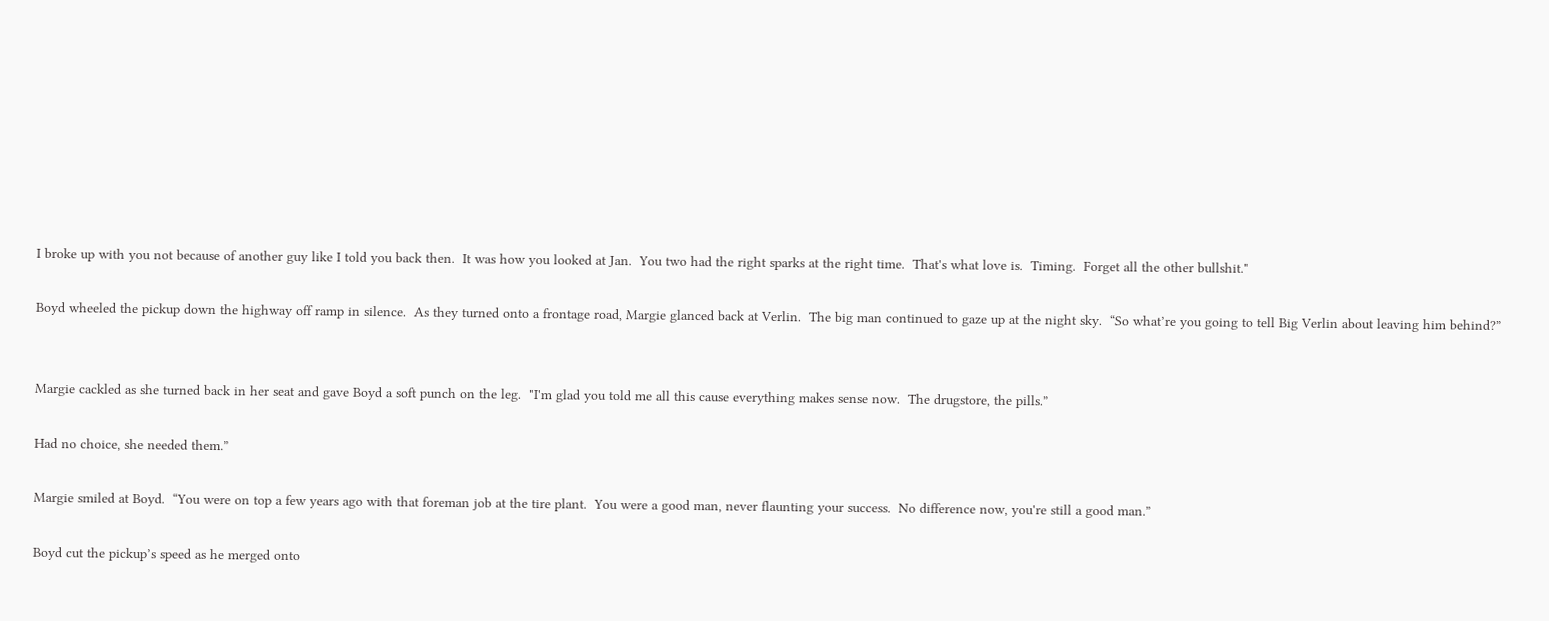I broke up with you not because of another guy like I told you back then.  It was how you looked at Jan.  You two had the right sparks at the right time.  That's what love is.  Timing.  Forget all the other bullshit."

Boyd wheeled the pickup down the highway off ramp in silence.  As they turned onto a frontage road, Margie glanced back at Verlin.  The big man continued to gaze up at the night sky.  “So what’re you going to tell Big Verlin about leaving him behind?”


Margie cackled as she turned back in her seat and gave Boyd a soft punch on the leg.  "I'm glad you told me all this cause everything makes sense now.  The drugstore, the pills.”

Had no choice, she needed them.”

Margie smiled at Boyd.  “You were on top a few years ago with that foreman job at the tire plant.  You were a good man, never flaunting your success.  No difference now, you're still a good man.”

Boyd cut the pickup’s speed as he merged onto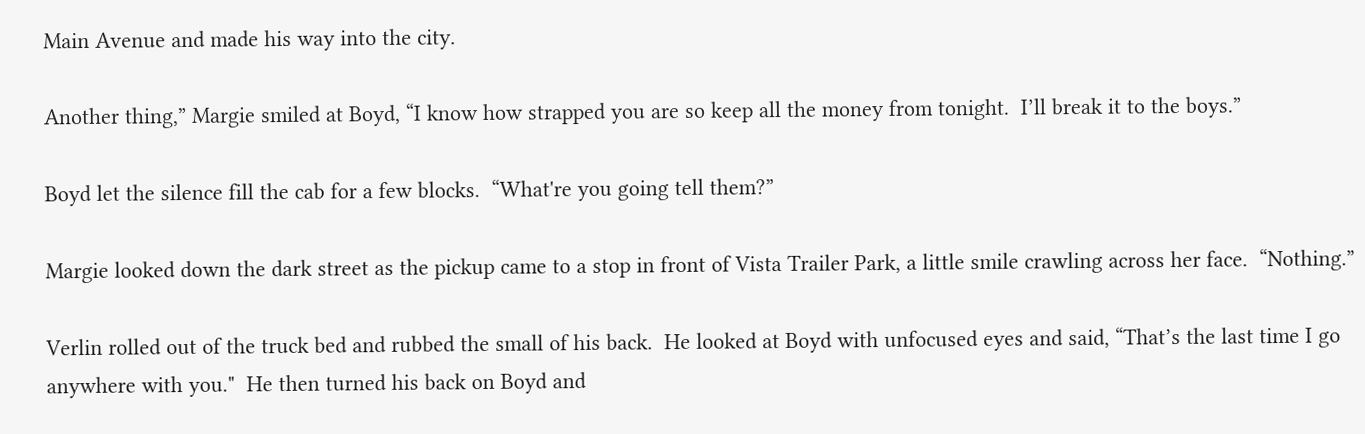Main Avenue and made his way into the city.

Another thing,” Margie smiled at Boyd, “I know how strapped you are so keep all the money from tonight.  I’ll break it to the boys.”

Boyd let the silence fill the cab for a few blocks.  “What're you going tell them?”

Margie looked down the dark street as the pickup came to a stop in front of Vista Trailer Park, a little smile crawling across her face.  “Nothing.”

Verlin rolled out of the truck bed and rubbed the small of his back.  He looked at Boyd with unfocused eyes and said, “That’s the last time I go anywhere with you."  He then turned his back on Boyd and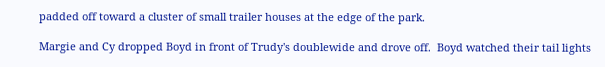padded off toward a cluster of small trailer houses at the edge of the park.

Margie and Cy dropped Boyd in front of Trudy's doublewide and drove off.  Boyd watched their tail lights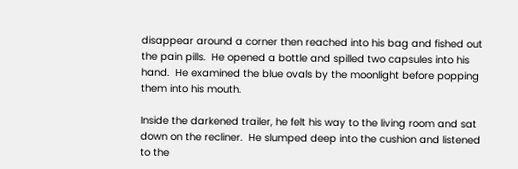disappear around a corner then reached into his bag and fished out the pain pills.  He opened a bottle and spilled two capsules into his hand.  He examined the blue ovals by the moonlight before popping them into his mouth.

Inside the darkened trailer, he felt his way to the living room and sat down on the recliner.  He slumped deep into the cushion and listened to the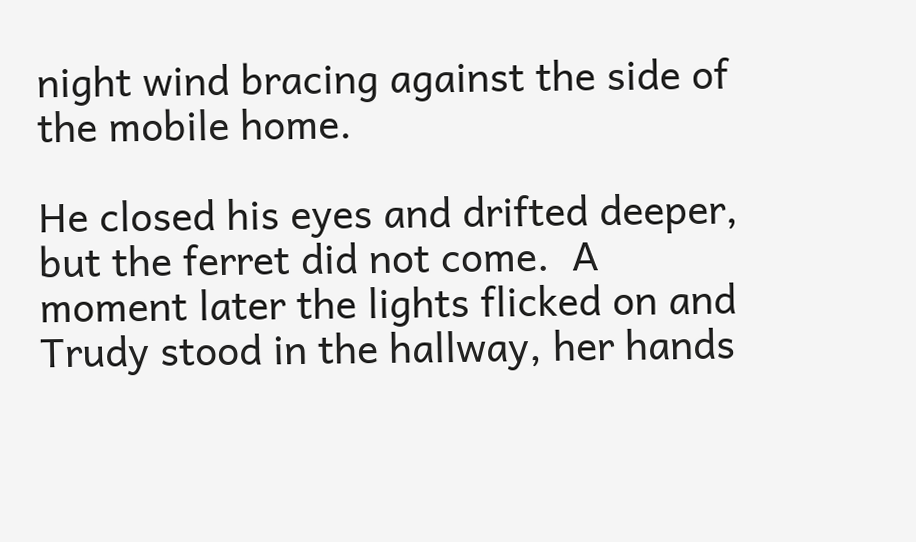night wind bracing against the side of the mobile home.

He closed his eyes and drifted deeper, but the ferret did not come.  A moment later the lights flicked on and Trudy stood in the hallway, her hands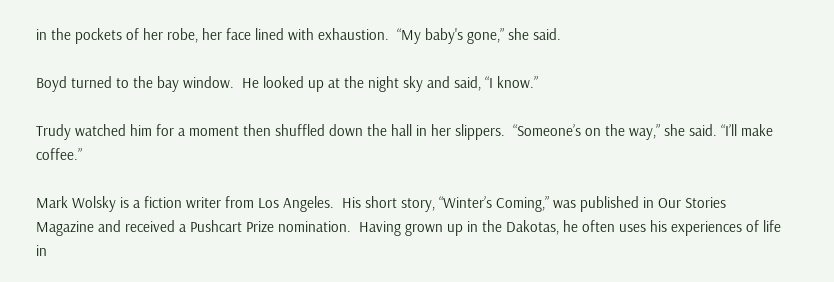in the pockets of her robe, her face lined with exhaustion.  “My baby's gone,” she said.

Boyd turned to the bay window.  He looked up at the night sky and said, “I know.”

Trudy watched him for a moment then shuffled down the hall in her slippers.  “Someone’s on the way,” she said. “I’ll make coffee.”

Mark Wolsky is a fiction writer from Los Angeles.  His short story, “Winter’s Coming,” was published in Our Stories Magazine and received a Pushcart Prize nomination.  Having grown up in the Dakotas, he often uses his experiences of life in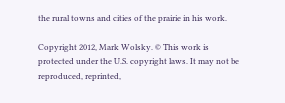the rural towns and cities of the prairie in his work.

Copyright 2012, Mark Wolsky. © This work is protected under the U.S. copyright laws. It may not be reproduced, reprinted,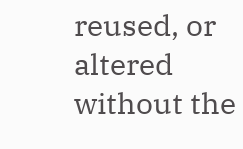reused, or altered without the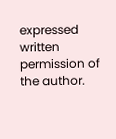expressed written permission of the author.